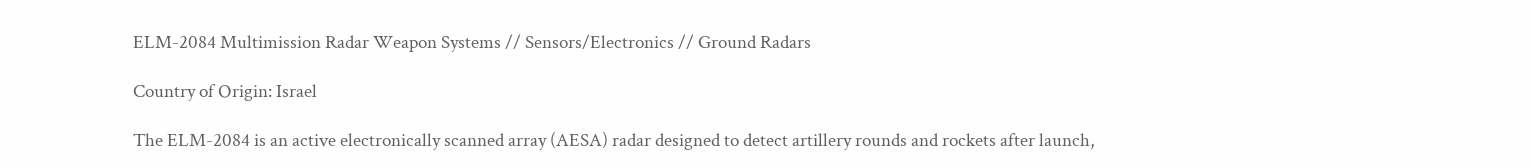ELM-2084 Multimission Radar Weapon Systems // Sensors/Electronics // Ground Radars

Country of Origin: Israel

The ELM-2084 is an active electronically scanned array (AESA) radar designed to detect artillery rounds and rockets after launch,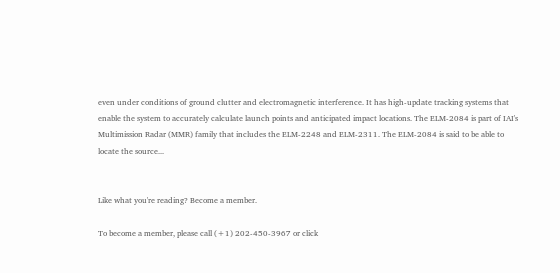even under conditions of ground clutter and electromagnetic interference. It has high-update tracking systems that enable the system to accurately calculate launch points and anticipated impact locations. The ELM-2084 is part of IAI's Multimission Radar (MMR) family that includes the ELM-2248 and ELM-2311. The ELM-2084 is said to be able to locate the source...


Like what you're reading? Become a member.

To become a member, please call (+1) 202-450-3967 or click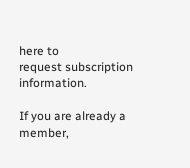here to
request subscription information.

If you are already a member,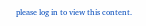please log in to view this content.